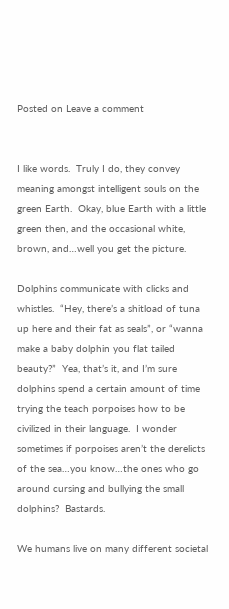Posted on Leave a comment


I like words.  Truly I do, they convey meaning amongst intelligent souls on the green Earth.  Okay, blue Earth with a little green then, and the occasional white, brown, and…well you get the picture.

Dolphins communicate with clicks and whistles.  “Hey, there’s a shitload of tuna up here and their fat as seals”, or “wanna make a baby dolphin you flat tailed beauty?”  Yea, that’s it, and I’m sure dolphins spend a certain amount of time trying the teach porpoises how to be civilized in their language.  I wonder sometimes if porpoises aren’t the derelicts of the sea…you know…the ones who go around cursing and bullying the small dolphins?  Bastards.

We humans live on many different societal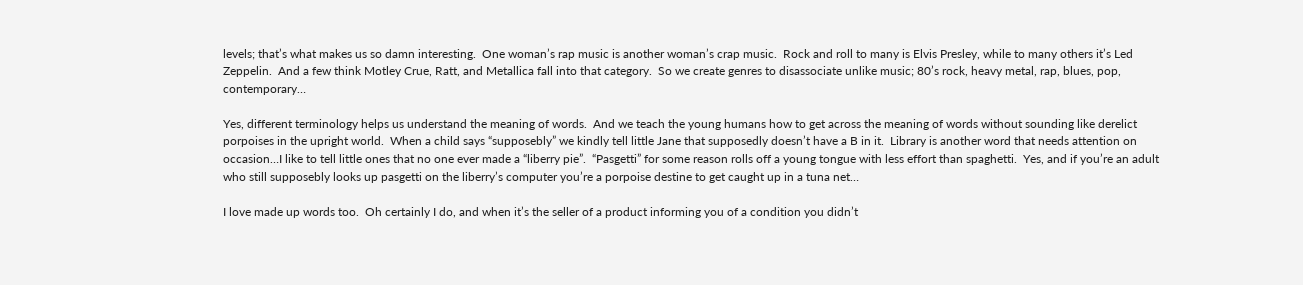levels; that’s what makes us so damn interesting.  One woman’s rap music is another woman’s crap music.  Rock and roll to many is Elvis Presley, while to many others it’s Led Zeppelin.  And a few think Motley Crue, Ratt, and Metallica fall into that category.  So we create genres to disassociate unlike music; 80’s rock, heavy metal, rap, blues, pop, contemporary…

Yes, different terminology helps us understand the meaning of words.  And we teach the young humans how to get across the meaning of words without sounding like derelict porpoises in the upright world.  When a child says “supposebly” we kindly tell little Jane that supposedly doesn’t have a B in it.  Library is another word that needs attention on occasion…I like to tell little ones that no one ever made a “liberry pie”.  “Pasgetti” for some reason rolls off a young tongue with less effort than spaghetti.  Yes, and if you’re an adult who still supposebly looks up pasgetti on the liberry’s computer you’re a porpoise destine to get caught up in a tuna net…

I love made up words too.  Oh certainly I do, and when it’s the seller of a product informing you of a condition you didn’t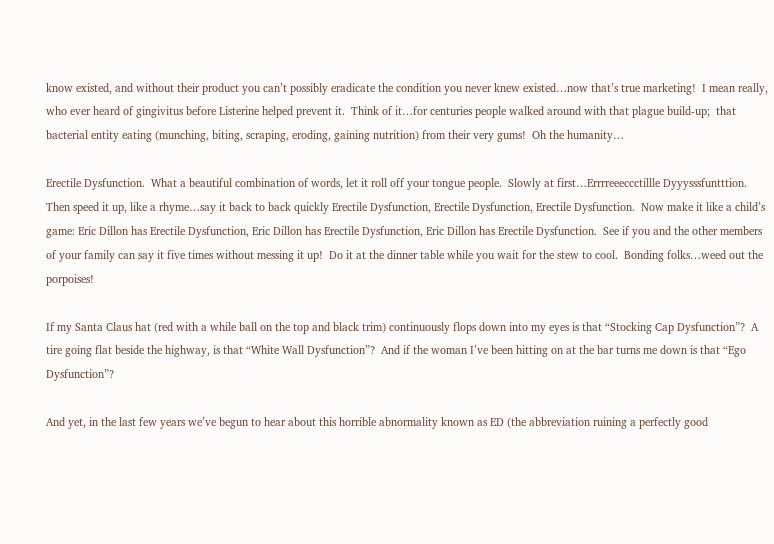know existed, and without their product you can’t possibly eradicate the condition you never knew existed…now that’s true marketing!  I mean really, who ever heard of gingivitus before Listerine helped prevent it.  Think of it…for centuries people walked around with that plague build-up;  that bacterial entity eating (munching, biting, scraping, eroding, gaining nutrition) from their very gums!  Oh the humanity…

Erectile Dysfunction.  What a beautiful combination of words, let it roll off your tongue people.  Slowly at first…Errrreeeccctillle Dyyysssfuntttion.  Then speed it up, like a rhyme…say it back to back quickly Erectile Dysfunction, Erectile Dysfunction, Erectile Dysfunction.  Now make it like a child’s game: Eric Dillon has Erectile Dysfunction, Eric Dillon has Erectile Dysfunction, Eric Dillon has Erectile Dysfunction.  See if you and the other members of your family can say it five times without messing it up!  Do it at the dinner table while you wait for the stew to cool.  Bonding folks…weed out the porpoises!

If my Santa Claus hat (red with a while ball on the top and black trim) continuously flops down into my eyes is that “Stocking Cap Dysfunction”?  A tire going flat beside the highway, is that “White Wall Dysfunction”?  And if the woman I’ve been hitting on at the bar turns me down is that “Ego Dysfunction”?

And yet, in the last few years we’ve begun to hear about this horrible abnormality known as ED (the abbreviation ruining a perfectly good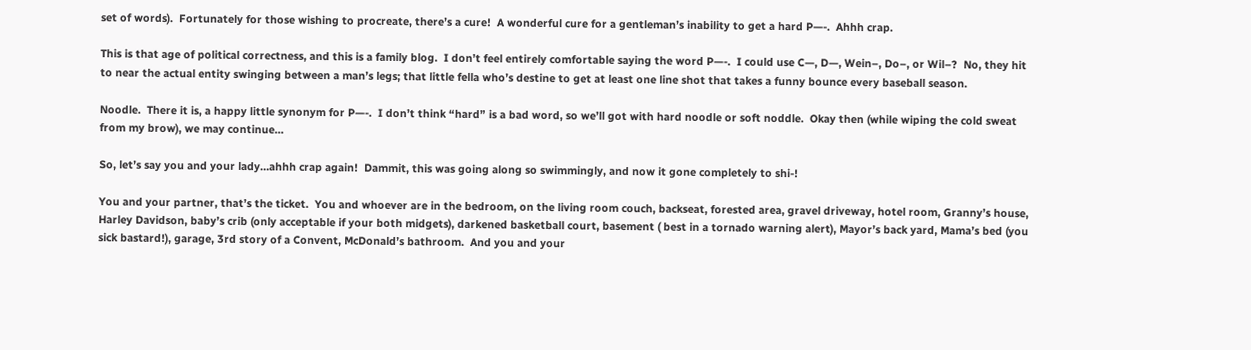set of words).  Fortunately for those wishing to procreate, there’s a cure!  A wonderful cure for a gentleman’s inability to get a hard P—-.  Ahhh crap.

This is that age of political correctness, and this is a family blog.  I don’t feel entirely comfortable saying the word P—-.  I could use C—, D—, Wein–, Do–, or Wil–?  No, they hit to near the actual entity swinging between a man’s legs; that little fella who’s destine to get at least one line shot that takes a funny bounce every baseball season.

Noodle.  There it is, a happy little synonym for P—-.  I don’t think “hard” is a bad word, so we’ll got with hard noodle or soft noddle.  Okay then (while wiping the cold sweat from my brow), we may continue…

So, let’s say you and your lady…ahhh crap again!  Dammit, this was going along so swimmingly, and now it gone completely to shi-!

You and your partner, that’s the ticket.  You and whoever are in the bedroom, on the living room couch, backseat, forested area, gravel driveway, hotel room, Granny’s house, Harley Davidson, baby’s crib (only acceptable if your both midgets), darkened basketball court, basement ( best in a tornado warning alert), Mayor’s back yard, Mama’s bed (you sick bastard!), garage, 3rd story of a Convent, McDonald’s bathroom.  And you and your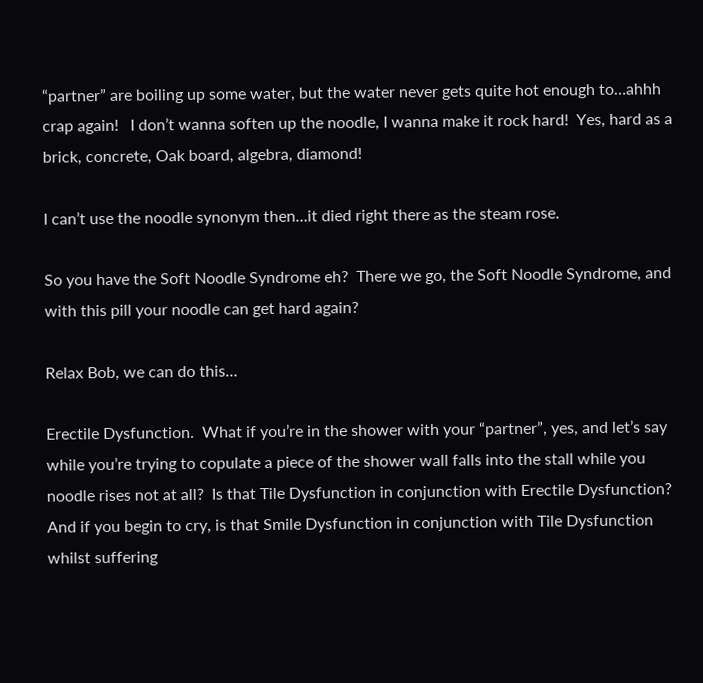“partner” are boiling up some water, but the water never gets quite hot enough to…ahhh crap again!   I don’t wanna soften up the noodle, I wanna make it rock hard!  Yes, hard as a brick, concrete, Oak board, algebra, diamond!

I can’t use the noodle synonym then…it died right there as the steam rose.

So you have the Soft Noodle Syndrome eh?  There we go, the Soft Noodle Syndrome, and with this pill your noodle can get hard again?

Relax Bob, we can do this…

Erectile Dysfunction.  What if you’re in the shower with your “partner”, yes, and let’s say while you’re trying to copulate a piece of the shower wall falls into the stall while you noodle rises not at all?  Is that Tile Dysfunction in conjunction with Erectile Dysfunction?  And if you begin to cry, is that Smile Dysfunction in conjunction with Tile Dysfunction whilst suffering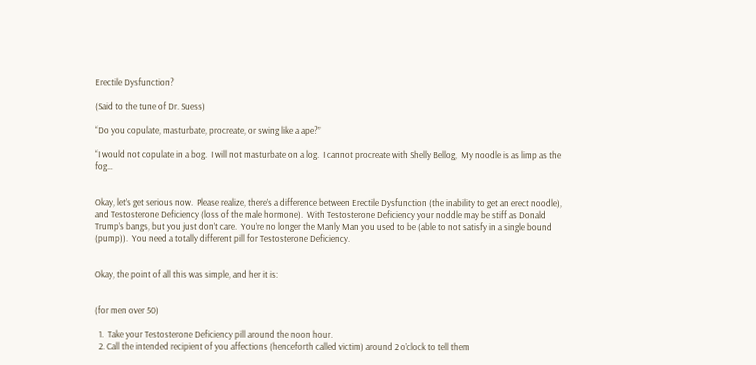Erectile Dysfunction?

(Said to the tune of Dr. Suess)

“Do you copulate, masturbate, procreate, or swing like a ape?”

“I would not copulate in a bog.  I will not masturbate on a log.  I cannot procreate with Shelly Bellog,  My noodle is as limp as the fog…


Okay, let’s get serious now.  Please realize, there’s a difference between Erectile Dysfunction (the inability to get an erect noodle), and Testosterone Deficiency (loss of the male hormone).  With Testosterone Deficiency your noddle may be stiff as Donald Trump’s bangs, but you just don’t care.  You’re no longer the Manly Man you used to be (able to not satisfy in a single bound (pump)).  You need a totally different pill for Testosterone Deficiency.


Okay, the point of all this was simple, and her it is:


(for men over 50)

  1.  Take your Testosterone Deficiency pill around the noon hour.
  2. Call the intended recipient of you affections (henceforth called victim) around 2 o’clock to tell them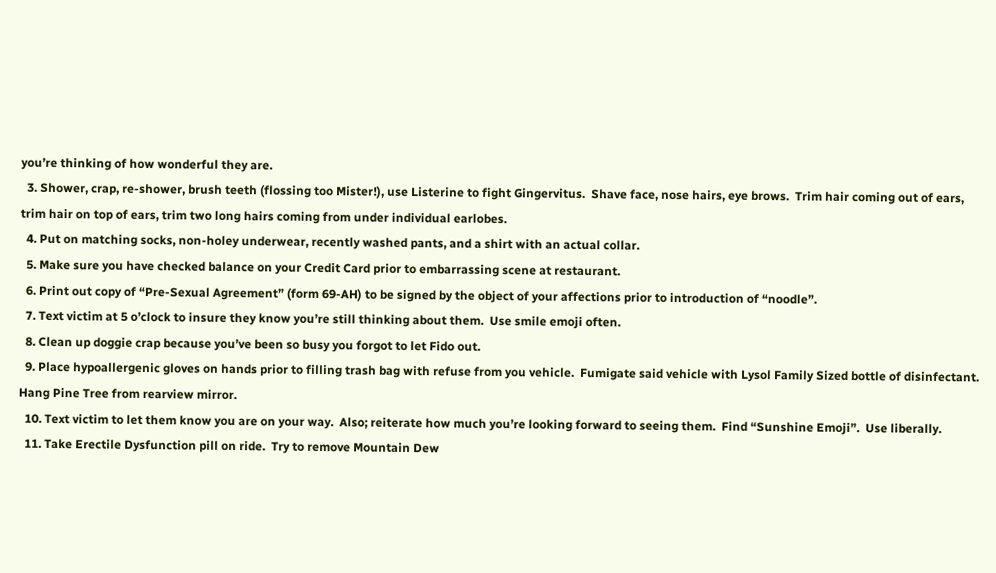you’re thinking of how wonderful they are.
  3. Shower, crap, re-shower, brush teeth (flossing too Mister!), use Listerine to fight Gingervitus.  Shave face, nose hairs, eye brows.  Trim hair coming out of ears, trim hair on top of ears, trim two long hairs coming from under individual earlobes.
  4. Put on matching socks, non-holey underwear, recently washed pants, and a shirt with an actual collar.
  5. Make sure you have checked balance on your Credit Card prior to embarrassing scene at restaurant.
  6. Print out copy of “Pre-Sexual Agreement” (form 69-AH) to be signed by the object of your affections prior to introduction of “noodle”.
  7. Text victim at 5 o’clock to insure they know you’re still thinking about them.  Use smile emoji often.
  8. Clean up doggie crap because you’ve been so busy you forgot to let Fido out.
  9. Place hypoallergenic gloves on hands prior to filling trash bag with refuse from you vehicle.  Fumigate said vehicle with Lysol Family Sized bottle of disinfectant.  Hang Pine Tree from rearview mirror.
  10. Text victim to let them know you are on your way.  Also; reiterate how much you’re looking forward to seeing them.  Find “Sunshine Emoji”.  Use liberally.
  11. Take Erectile Dysfunction pill on ride.  Try to remove Mountain Dew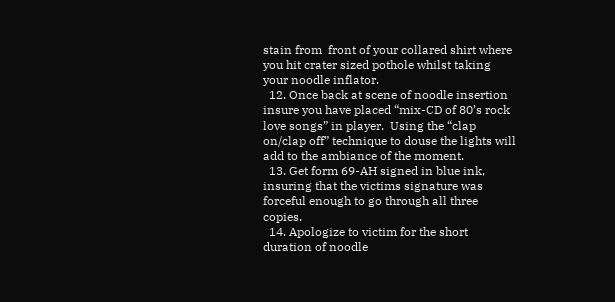stain from  front of your collared shirt where you hit crater sized pothole whilst taking your noodle inflator.
  12. Once back at scene of noodle insertion insure you have placed “mix-CD of 80’s rock love songs” in player.  Using the “clap on/clap off” technique to douse the lights will add to the ambiance of the moment.
  13. Get form 69-AH signed in blue ink, insuring that the victims signature was forceful enough to go through all three copies.
  14. Apologize to victim for the short duration of noodle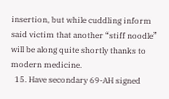insertion, but while cuddling inform said victim that another “stiff noodle” will be along quite shortly thanks to modern medicine.
  15. Have secondary 69-AH signed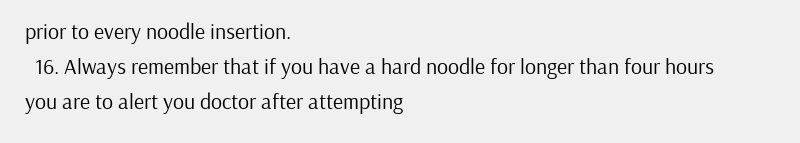prior to every noodle insertion.
  16. Always remember that if you have a hard noodle for longer than four hours you are to alert you doctor after attempting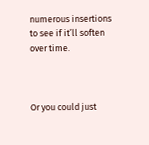numerous insertions to see if it’ll soften over time.



Or you could just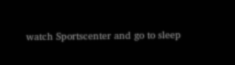watch Sportscenter and go to sleep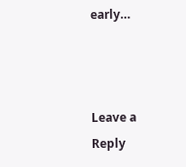early…



Leave a Reply